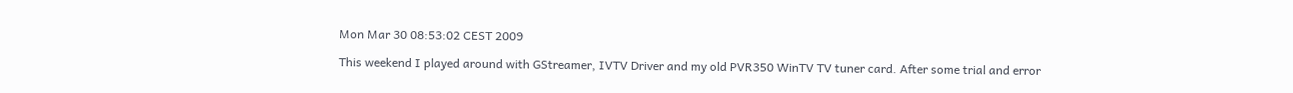Mon Mar 30 08:53:02 CEST 2009

This weekend I played around with GStreamer, IVTV Driver and my old PVR350 WinTV TV tuner card. After some trial and error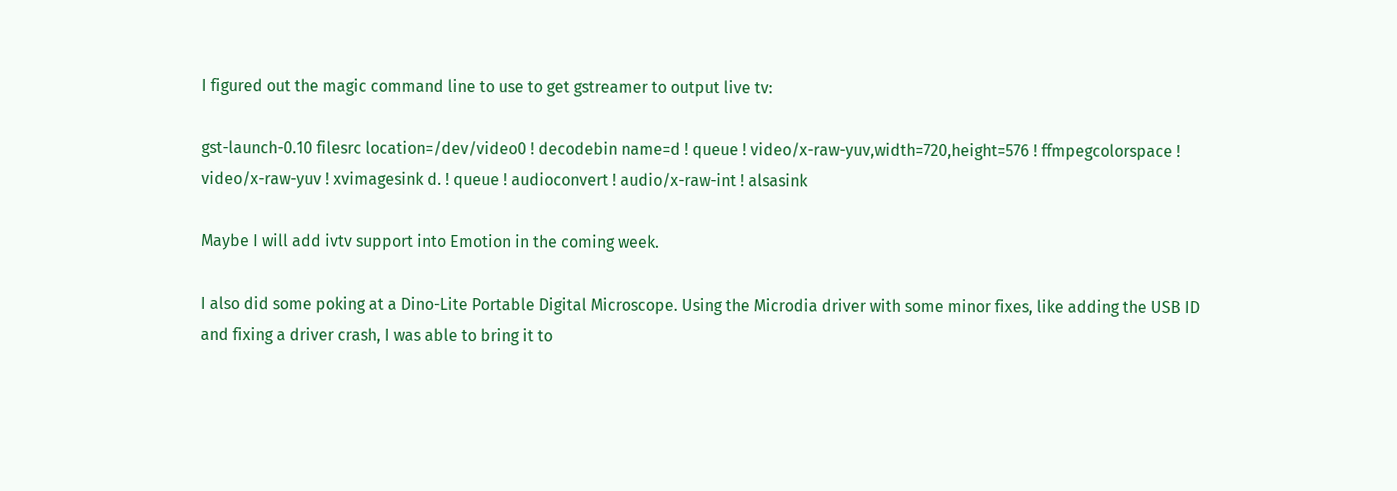I figured out the magic command line to use to get gstreamer to output live tv:

gst-launch-0.10 filesrc location=/dev/video0 ! decodebin name=d ! queue ! video/x-raw-yuv,width=720,height=576 ! ffmpegcolorspace ! video/x-raw-yuv ! xvimagesink d. ! queue ! audioconvert ! audio/x-raw-int ! alsasink

Maybe I will add ivtv support into Emotion in the coming week.

I also did some poking at a Dino-Lite Portable Digital Microscope. Using the Microdia driver with some minor fixes, like adding the USB ID and fixing a driver crash, I was able to bring it to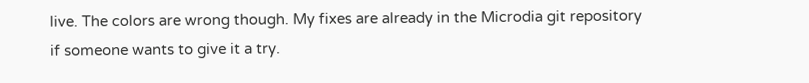live. The colors are wrong though. My fixes are already in the Microdia git repository if someone wants to give it a try.